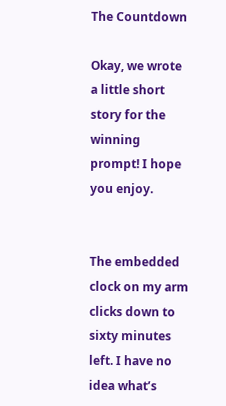The Countdown

Okay, we wrote a little short story for the winning prompt! I hope you enjoy.


The embedded clock on my arm clicks down to sixty minutes left. I have no idea what’s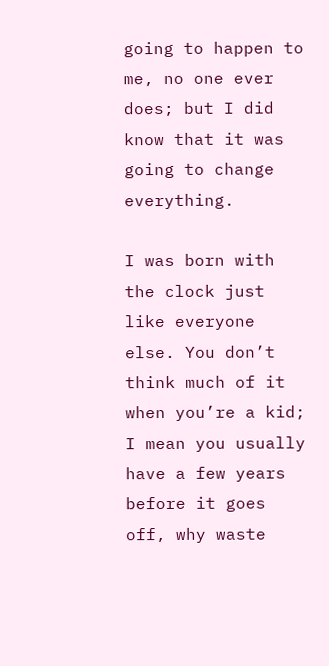going to happen to me, no one ever does; but I did know that it was going to change everything.

I was born with the clock just like everyone else. You don’t think much of it when you’re a kid; I mean you usually have a few years before it goes off, why waste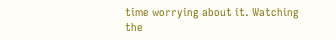time worrying about it. Watching the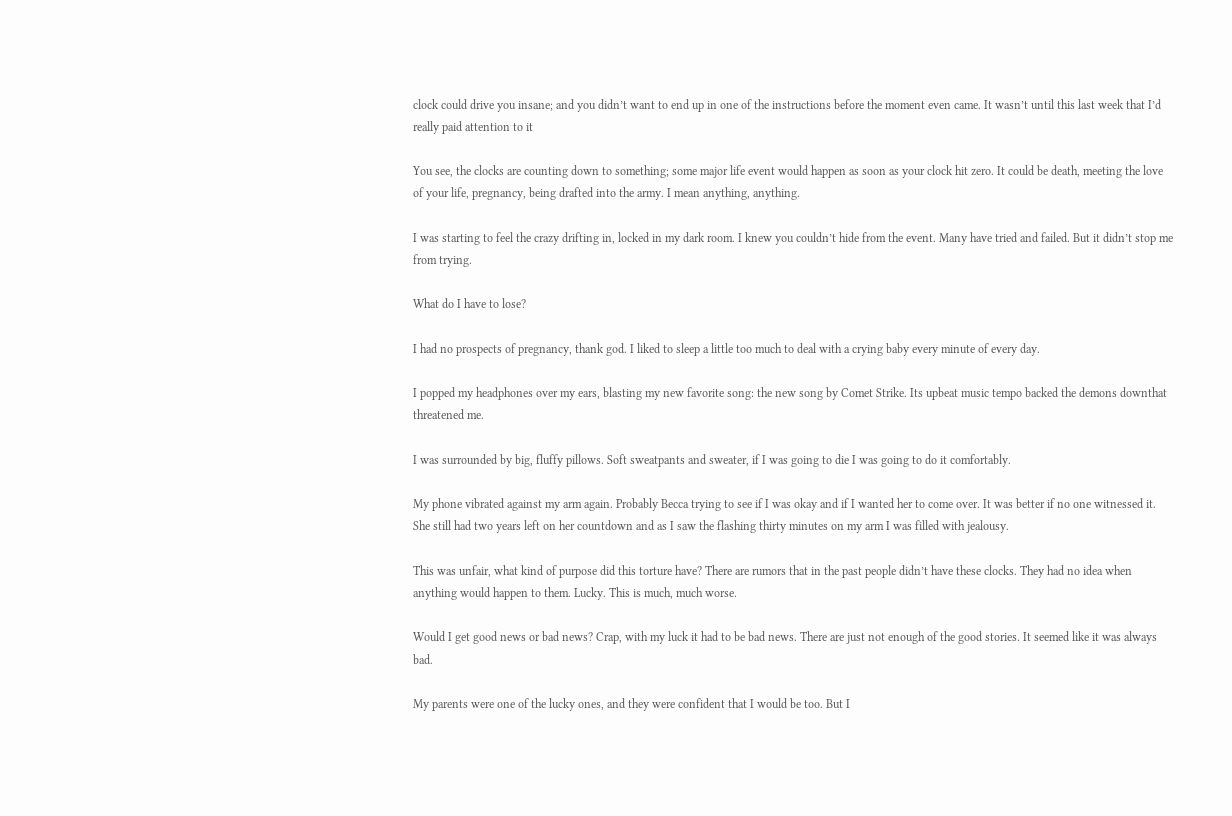clock could drive you insane; and you didn’t want to end up in one of the instructions before the moment even came. It wasn’t until this last week that I’d really paid attention to it

You see, the clocks are counting down to something; some major life event would happen as soon as your clock hit zero. It could be death, meeting the love of your life, pregnancy, being drafted into the army. I mean anything, anything.

I was starting to feel the crazy drifting in, locked in my dark room. I knew you couldn’t hide from the event. Many have tried and failed. But it didn’t stop me from trying.

What do I have to lose?

I had no prospects of pregnancy, thank god. I liked to sleep a little too much to deal with a crying baby every minute of every day.

I popped my headphones over my ears, blasting my new favorite song: the new song by Comet Strike. Its upbeat music tempo backed the demons downthat threatened me.

I was surrounded by big, fluffy pillows. Soft sweatpants and sweater, if I was going to die I was going to do it comfortably.

My phone vibrated against my arm again. Probably Becca trying to see if I was okay and if I wanted her to come over. It was better if no one witnessed it. She still had two years left on her countdown and as I saw the flashing thirty minutes on my arm I was filled with jealousy.

This was unfair, what kind of purpose did this torture have? There are rumors that in the past people didn’t have these clocks. They had no idea when anything would happen to them. Lucky. This is much, much worse.

Would I get good news or bad news? Crap, with my luck it had to be bad news. There are just not enough of the good stories. It seemed like it was always bad.

My parents were one of the lucky ones, and they were confident that I would be too. But I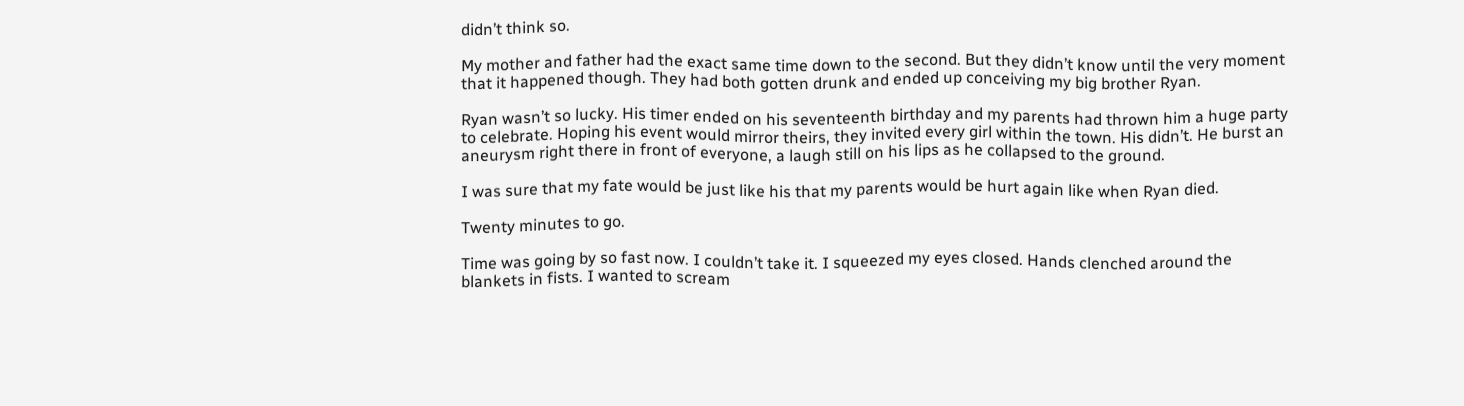didn’t think so.

My mother and father had the exact same time down to the second. But they didn’t know until the very moment that it happened though. They had both gotten drunk and ended up conceiving my big brother Ryan.

Ryan wasn’t so lucky. His timer ended on his seventeenth birthday and my parents had thrown him a huge party to celebrate. Hoping his event would mirror theirs, they invited every girl within the town. His didn’t. He burst an aneurysm right there in front of everyone, a laugh still on his lips as he collapsed to the ground.

I was sure that my fate would be just like his that my parents would be hurt again like when Ryan died.

Twenty minutes to go.

Time was going by so fast now. I couldn’t take it. I squeezed my eyes closed. Hands clenched around the blankets in fists. I wanted to scream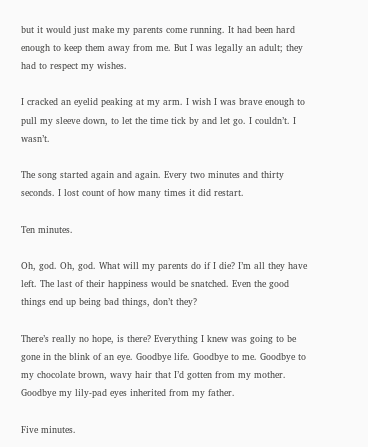but it would just make my parents come running. It had been hard enough to keep them away from me. But I was legally an adult; they had to respect my wishes.

I cracked an eyelid peaking at my arm. I wish I was brave enough to pull my sleeve down, to let the time tick by and let go. I couldn’t. I wasn’t.

The song started again and again. Every two minutes and thirty seconds. I lost count of how many times it did restart.

Ten minutes.

Oh, god. Oh, god. What will my parents do if I die? I’m all they have left. The last of their happiness would be snatched. Even the good things end up being bad things, don’t they?

There’s really no hope, is there? Everything I knew was going to be gone in the blink of an eye. Goodbye life. Goodbye to me. Goodbye to my chocolate brown, wavy hair that I’d gotten from my mother. Goodbye my lily-pad eyes inherited from my father.

Five minutes.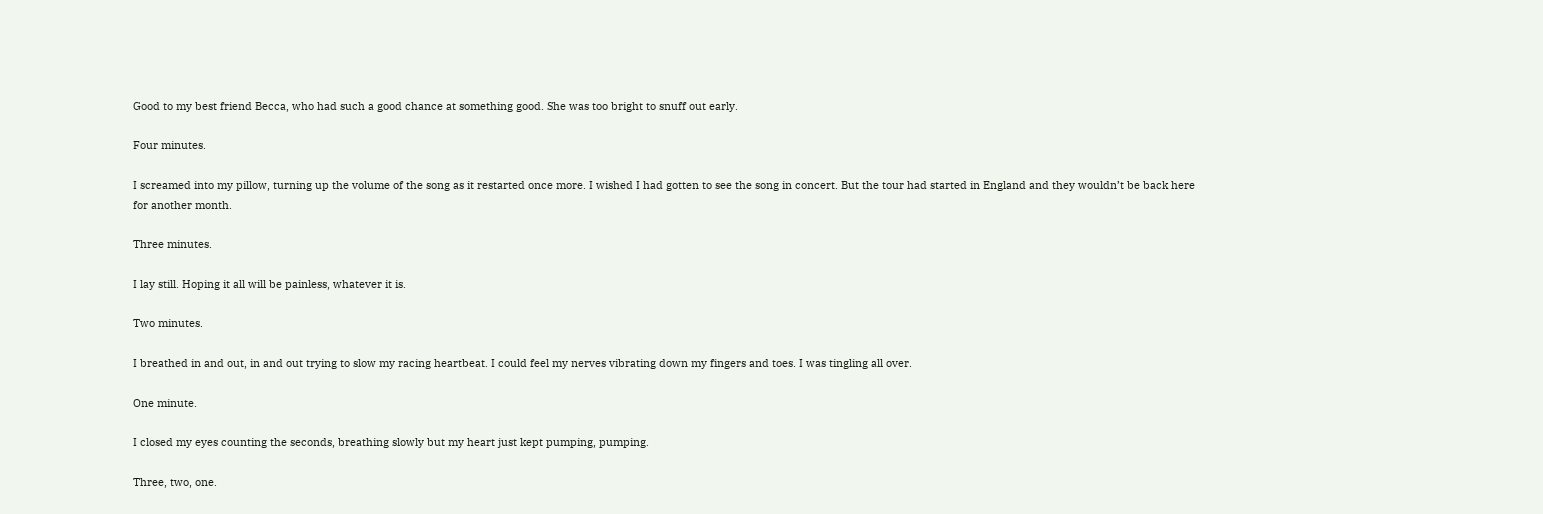Good to my best friend Becca, who had such a good chance at something good. She was too bright to snuff out early.

Four minutes.

I screamed into my pillow, turning up the volume of the song as it restarted once more. I wished I had gotten to see the song in concert. But the tour had started in England and they wouldn’t be back here for another month.

Three minutes.

I lay still. Hoping it all will be painless, whatever it is.

Two minutes.

I breathed in and out, in and out trying to slow my racing heartbeat. I could feel my nerves vibrating down my fingers and toes. I was tingling all over.

One minute.

I closed my eyes counting the seconds, breathing slowly but my heart just kept pumping, pumping.

Three, two, one.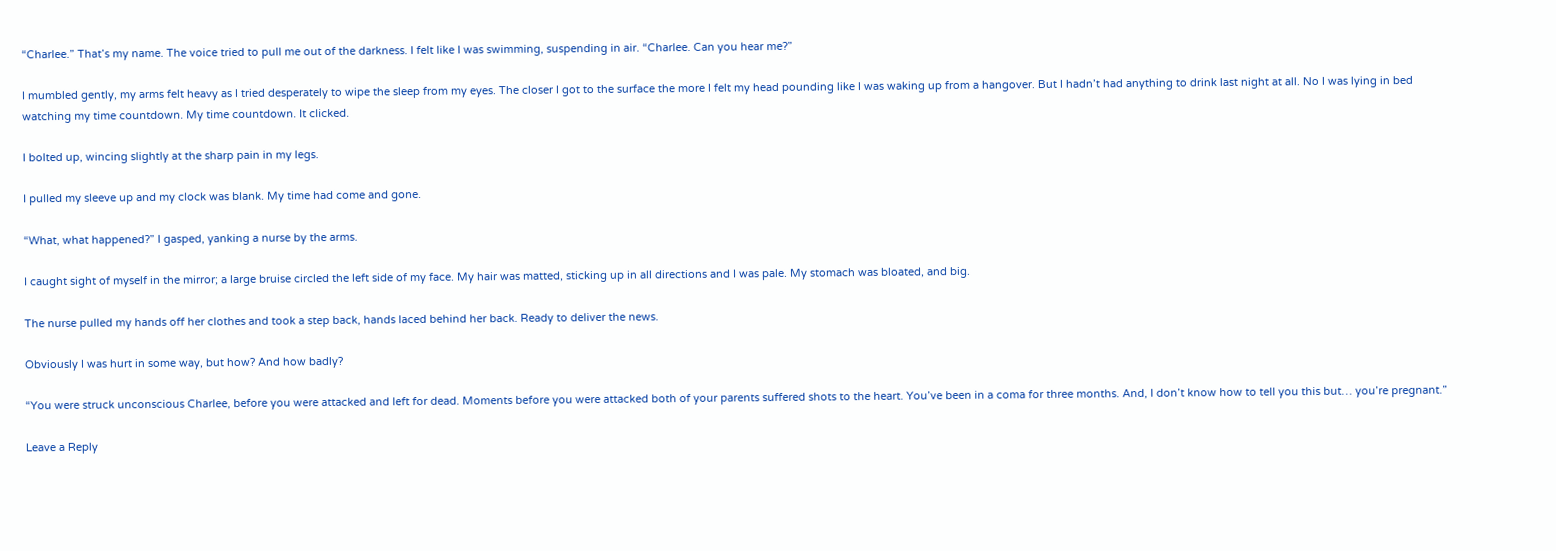“Charlee.” That’s my name. The voice tried to pull me out of the darkness. I felt like I was swimming, suspending in air. “Charlee. Can you hear me?”

I mumbled gently, my arms felt heavy as I tried desperately to wipe the sleep from my eyes. The closer I got to the surface the more I felt my head pounding like I was waking up from a hangover. But I hadn’t had anything to drink last night at all. No I was lying in bed watching my time countdown. My time countdown. It clicked.

I bolted up, wincing slightly at the sharp pain in my legs.

I pulled my sleeve up and my clock was blank. My time had come and gone.

“What, what happened?” I gasped, yanking a nurse by the arms.

I caught sight of myself in the mirror; a large bruise circled the left side of my face. My hair was matted, sticking up in all directions and I was pale. My stomach was bloated, and big.

The nurse pulled my hands off her clothes and took a step back, hands laced behind her back. Ready to deliver the news.

Obviously I was hurt in some way, but how? And how badly?

“You were struck unconscious Charlee, before you were attacked and left for dead. Moments before you were attacked both of your parents suffered shots to the heart. You’ve been in a coma for three months. And, I don’t know how to tell you this but… you’re pregnant.”

Leave a Reply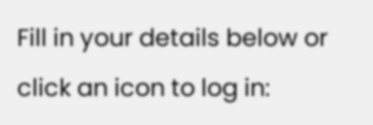Fill in your details below or click an icon to log in: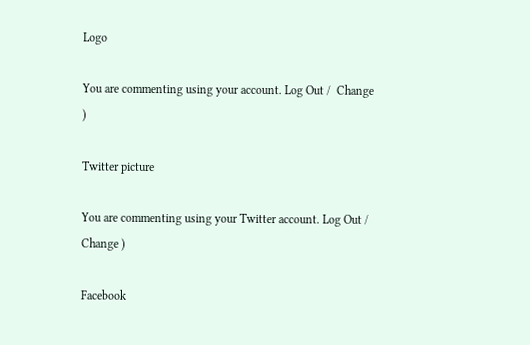Logo

You are commenting using your account. Log Out /  Change )

Twitter picture

You are commenting using your Twitter account. Log Out /  Change )

Facebook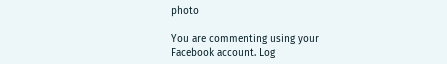photo

You are commenting using your Facebook account. Log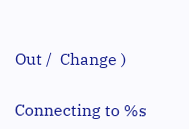Out /  Change )

Connecting to %s